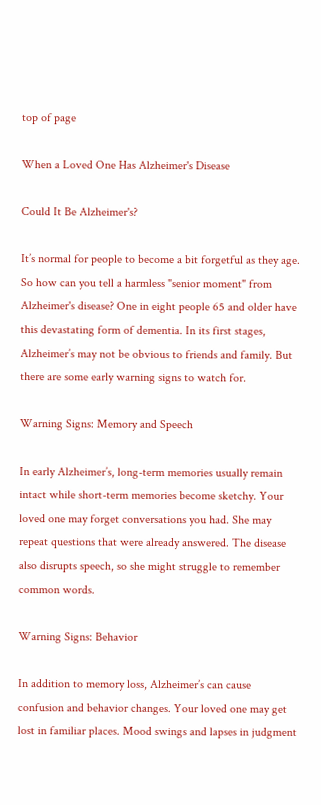top of page

When a Loved One Has Alzheimer's Disease

Could It Be Alzheimer's?

It’s normal for people to become a bit forgetful as they age. So how can you tell a harmless "senior moment" from Alzheimer's disease? One in eight people 65 and older have this devastating form of dementia. In its first stages, Alzheimer’s may not be obvious to friends and family. But there are some early warning signs to watch for.

Warning Signs: Memory and Speech

In early Alzheimer’s, long-term memories usually remain intact while short-term memories become sketchy. Your loved one may forget conversations you had. She may repeat questions that were already answered. The disease also disrupts speech, so she might struggle to remember common words.

Warning Signs: Behavior

In addition to memory loss, Alzheimer’s can cause confusion and behavior changes. Your loved one may get lost in familiar places. Mood swings and lapses in judgment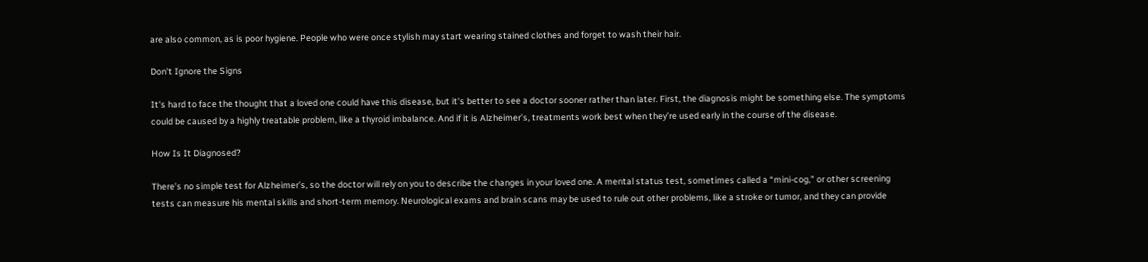are also common, as is poor hygiene. People who were once stylish may start wearing stained clothes and forget to wash their hair.

Don't Ignore the Signs

It's hard to face the thought that a loved one could have this disease, but it's better to see a doctor sooner rather than later. First, the diagnosis might be something else. The symptoms could be caused by a highly treatable problem, like a thyroid imbalance. And if it is Alzheimer’s, treatments work best when they’re used early in the course of the disease.

How Is It Diagnosed?

There’s no simple test for Alzheimer’s, so the doctor will rely on you to describe the changes in your loved one. A mental status test, sometimes called a “mini-cog,” or other screening tests can measure his mental skills and short-term memory. Neurological exams and brain scans may be used to rule out other problems, like a stroke or tumor, and they can provide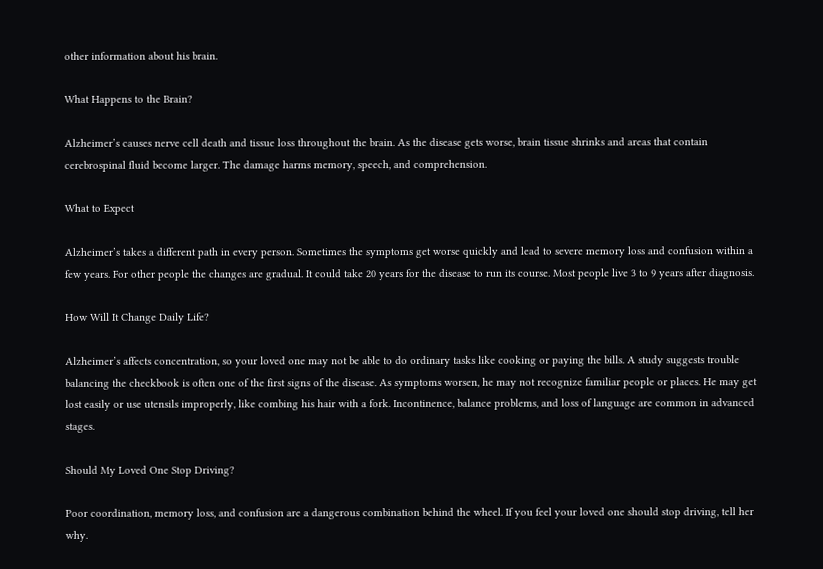other information about his brain.

What Happens to the Brain?

Alzheimer’s causes nerve cell death and tissue loss throughout the brain. As the disease gets worse, brain tissue shrinks and areas that contain cerebrospinal fluid become larger. The damage harms memory, speech, and comprehension.

What to Expect

Alzheimer’s takes a different path in every person. Sometimes the symptoms get worse quickly and lead to severe memory loss and confusion within a few years. For other people the changes are gradual. It could take 20 years for the disease to run its course. Most people live 3 to 9 years after diagnosis.

How Will It Change Daily Life?

Alzheimer’s affects concentration, so your loved one may not be able to do ordinary tasks like cooking or paying the bills. A study suggests trouble balancing the checkbook is often one of the first signs of the disease. As symptoms worsen, he may not recognize familiar people or places. He may get lost easily or use utensils improperly, like combing his hair with a fork. Incontinence, balance problems, and loss of language are common in advanced stages.

Should My Loved One Stop Driving?

Poor coordination, memory loss, and confusion are a dangerous combination behind the wheel. If you feel your loved one should stop driving, tell her why.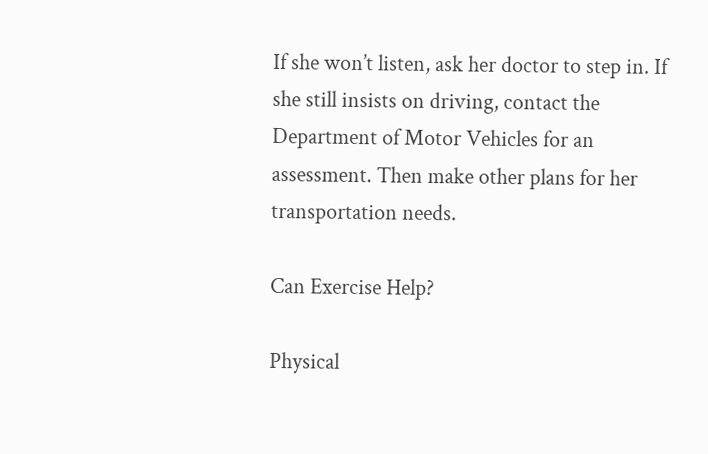If she won’t listen, ask her doctor to step in. If she still insists on driving, contact the Department of Motor Vehicles for an assessment. Then make other plans for her transportation needs.

Can Exercise Help?

Physical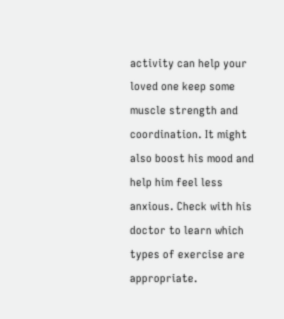activity can help your loved one keep some muscle strength and coordination. It might also boost his mood and help him feel less anxious. Check with his doctor to learn which types of exercise are appropriate.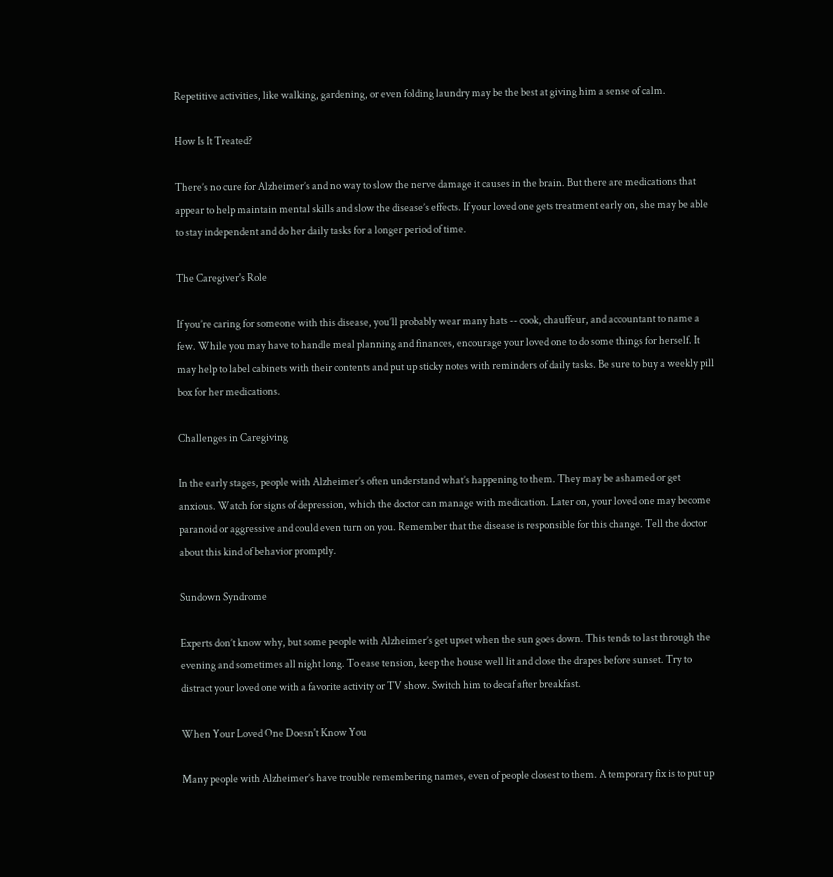Repetitive activities, like walking, gardening, or even folding laundry may be the best at giving him a sense of calm.

How Is It Treated?

There’s no cure for Alzheimer’s and no way to slow the nerve damage it causes in the brain. But there are medications that appear to help maintain mental skills and slow the disease’s effects. If your loved one gets treatment early on, she may be able to stay independent and do her daily tasks for a longer period of time.

The Caregiver's Role

If you’re caring for someone with this disease, you’ll probably wear many hats -- cook, chauffeur, and accountant to name a few. While you may have to handle meal planning and finances, encourage your loved one to do some things for herself. It may help to label cabinets with their contents and put up sticky notes with reminders of daily tasks. Be sure to buy a weekly pill box for her medications.

Challenges in Caregiving

In the early stages, people with Alzheimer’s often understand what’s happening to them. They may be ashamed or get anxious. Watch for signs of depression, which the doctor can manage with medication. Later on, your loved one may become paranoid or aggressive and could even turn on you. Remember that the disease is responsible for this change. Tell the doctor about this kind of behavior promptly.

Sundown Syndrome

Experts don’t know why, but some people with Alzheimer’s get upset when the sun goes down. This tends to last through the evening and sometimes all night long. To ease tension, keep the house well lit and close the drapes before sunset. Try to distract your loved one with a favorite activity or TV show. Switch him to decaf after breakfast.

When Your Loved One Doesn't Know You

Many people with Alzheimer’s have trouble remembering names, even of people closest to them. A temporary fix is to put up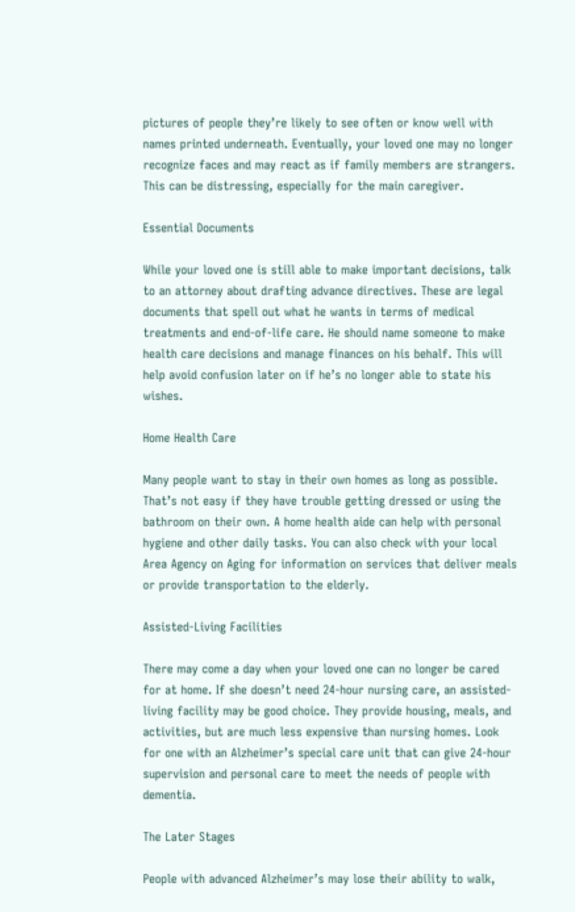pictures of people they’re likely to see often or know well with names printed underneath. Eventually, your loved one may no longer recognize faces and may react as if family members are strangers. This can be distressing, especially for the main caregiver.

Essential Documents

While your loved one is still able to make important decisions, talk to an attorney about drafting advance directives. These are legal documents that spell out what he wants in terms of medical treatments and end-of-life care. He should name someone to make health care decisions and manage finances on his behalf. This will help avoid confusion later on if he’s no longer able to state his wishes.

Home Health Care

Many people want to stay in their own homes as long as possible. That’s not easy if they have trouble getting dressed or using the bathroom on their own. A home health aide can help with personal hygiene and other daily tasks. You can also check with your local Area Agency on Aging for information on services that deliver meals or provide transportation to the elderly.

Assisted-Living Facilities

There may come a day when your loved one can no longer be cared for at home. If she doesn’t need 24-hour nursing care, an assisted-living facility may be good choice. They provide housing, meals, and activities, but are much less expensive than nursing homes. Look for one with an Alzheimer’s special care unit that can give 24-hour supervision and personal care to meet the needs of people with dementia.

The Later Stages

People with advanced Alzheimer’s may lose their ability to walk,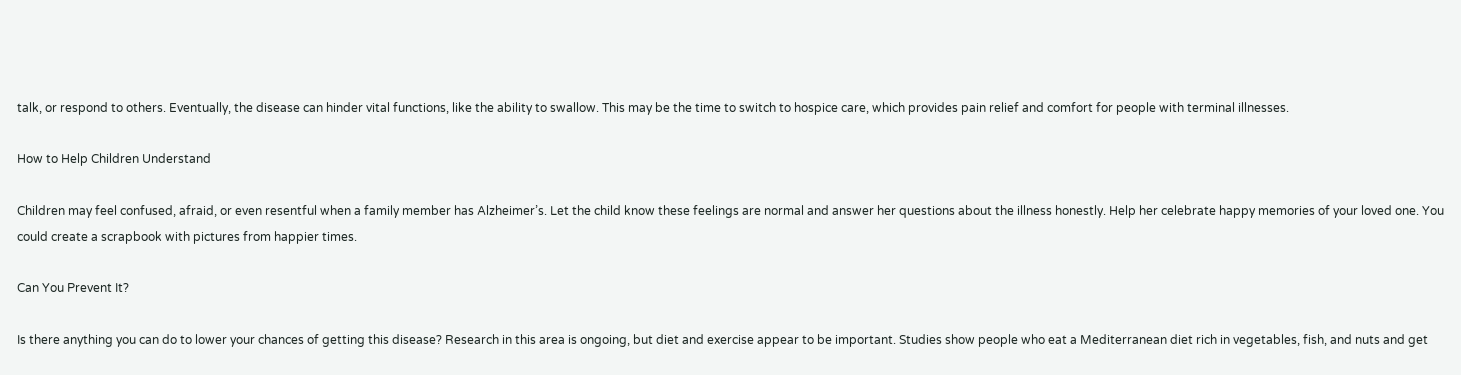talk, or respond to others. Eventually, the disease can hinder vital functions, like the ability to swallow. This may be the time to switch to hospice care, which provides pain relief and comfort for people with terminal illnesses.

How to Help Children Understand

Children may feel confused, afraid, or even resentful when a family member has Alzheimer’s. Let the child know these feelings are normal and answer her questions about the illness honestly. Help her celebrate happy memories of your loved one. You could create a scrapbook with pictures from happier times.

Can You Prevent It?

Is there anything you can do to lower your chances of getting this disease? Research in this area is ongoing, but diet and exercise appear to be important. Studies show people who eat a Mediterranean diet rich in vegetables, fish, and nuts and get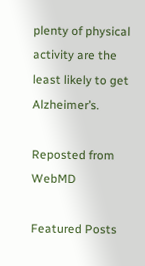plenty of physical activity are the least likely to get Alzheimer’s.

Reposted from WebMD

Featured Posts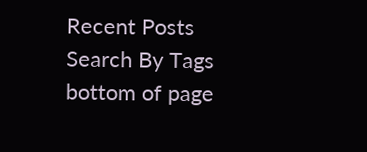Recent Posts
Search By Tags
bottom of page